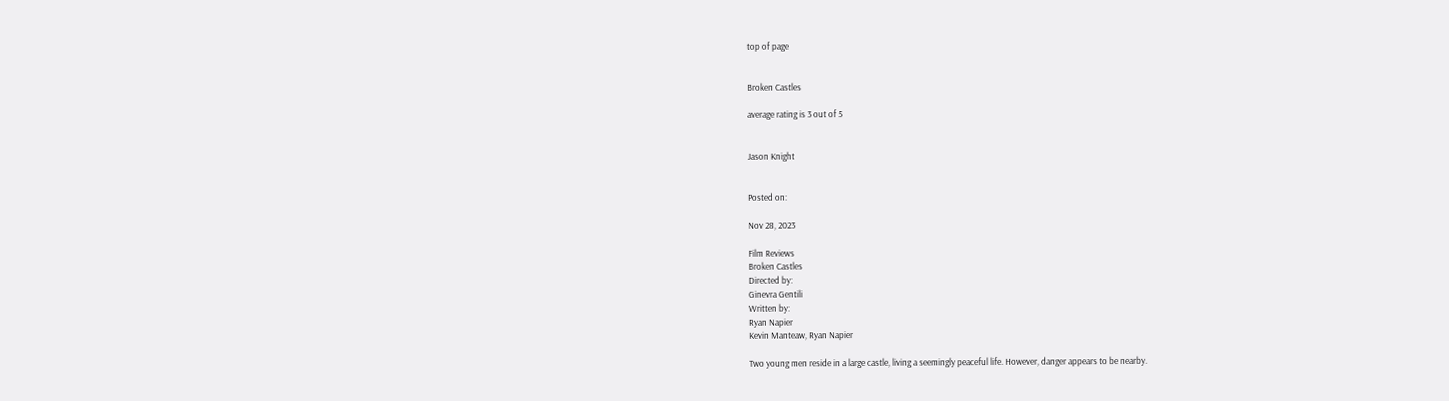top of page


Broken Castles

average rating is 3 out of 5


Jason Knight


Posted on:

Nov 28, 2023

Film Reviews
Broken Castles
Directed by:
Ginevra Gentili
Written by:
Ryan Napier
Kevin Manteaw, Ryan Napier

Two young men reside in a large castle, living a seemingly peaceful life. However, danger appears to be nearby.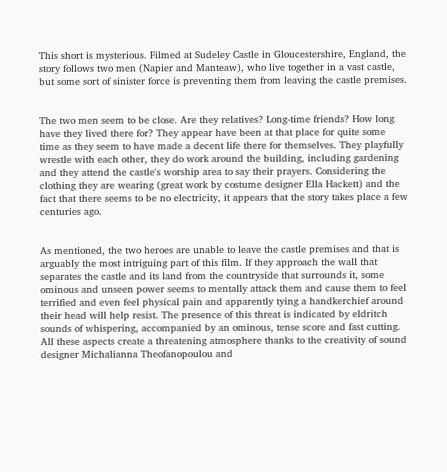This short is mysterious. Filmed at Sudeley Castle in Gloucestershire, England, the story follows two men (Napier and Manteaw), who live together in a vast castle, but some sort of sinister force is preventing them from leaving the castle premises.


The two men seem to be close. Are they relatives? Long-time friends? How long have they lived there for? They appear have been at that place for quite some time as they seem to have made a decent life there for themselves. They playfully wrestle with each other, they do work around the building, including gardening and they attend the castle's worship area to say their prayers. Considering the clothing they are wearing (great work by costume designer Ella Hackett) and the fact that there seems to be no electricity, it appears that the story takes place a few centuries ago.


As mentioned, the two heroes are unable to leave the castle premises and that is arguably the most intriguing part of this film. If they approach the wall that separates the castle and its land from the countryside that surrounds it, some ominous and unseen power seems to mentally attack them and cause them to feel terrified and even feel physical pain and apparently tying a handkerchief around their head will help resist. The presence of this threat is indicated by eldritch sounds of whispering, accompanied by an ominous, tense score and fast cutting. All these aspects create a threatening atmosphere thanks to the creativity of sound designer Michalianna Theofanopoulou and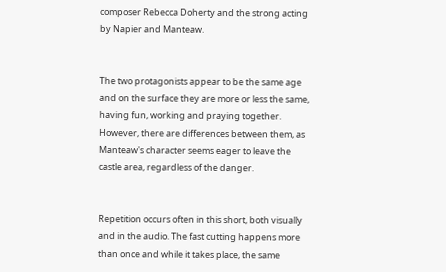composer Rebecca Doherty and the strong acting by Napier and Manteaw.


The two protagonists appear to be the same age and on the surface they are more or less the same, having fun, working and praying together. However, there are differences between them, as Manteaw's character seems eager to leave the castle area, regardless of the danger.


Repetition occurs often in this short, both visually and in the audio. The fast cutting happens more than once and while it takes place, the same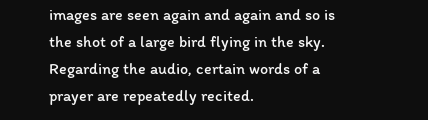images are seen again and again and so is the shot of a large bird flying in the sky. Regarding the audio, certain words of a prayer are repeatedly recited.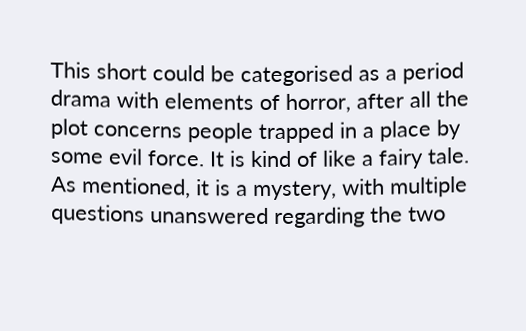This short could be categorised as a period drama with elements of horror, after all the plot concerns people trapped in a place by some evil force. It is kind of like a fairy tale. As mentioned, it is a mystery, with multiple questions unanswered regarding the two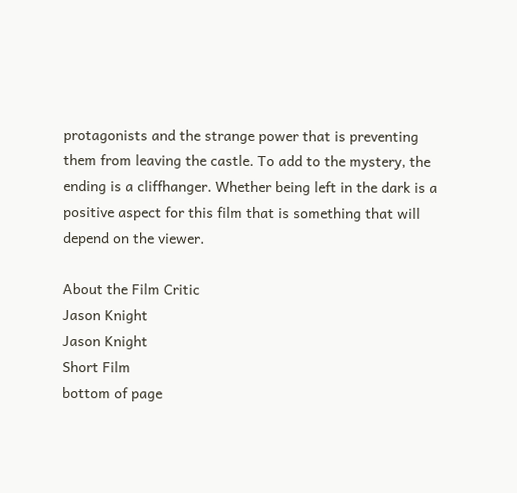protagonists and the strange power that is preventing them from leaving the castle. To add to the mystery, the ending is a cliffhanger. Whether being left in the dark is a positive aspect for this film that is something that will depend on the viewer.

About the Film Critic
Jason Knight
Jason Knight
Short Film
bottom of page